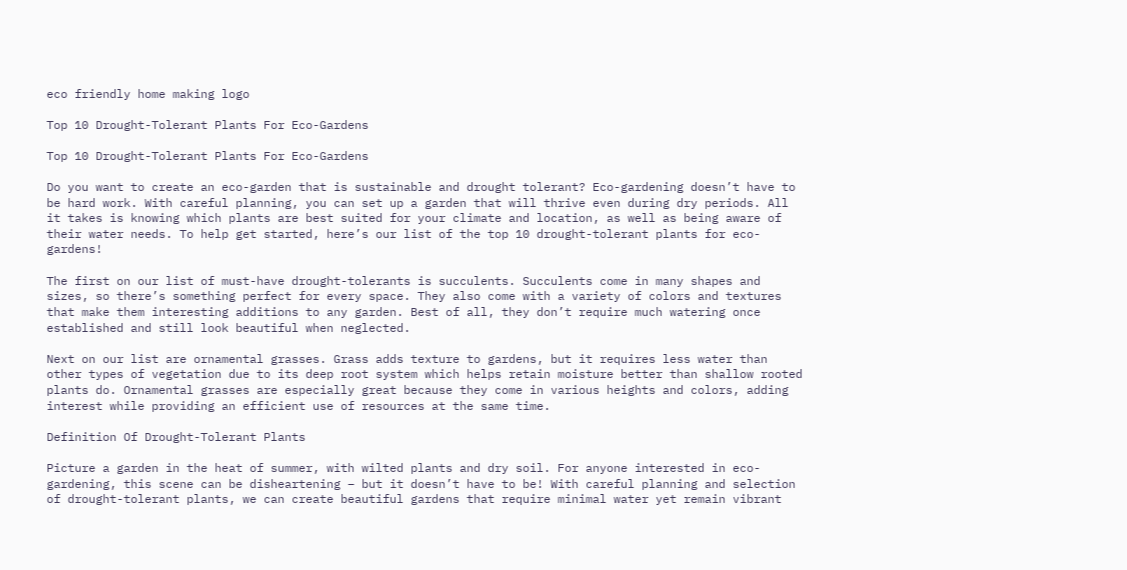eco friendly home making logo

Top 10 Drought-Tolerant Plants For Eco-Gardens

Top 10 Drought-Tolerant Plants For Eco-Gardens

Do you want to create an eco-garden that is sustainable and drought tolerant? Eco-gardening doesn’t have to be hard work. With careful planning, you can set up a garden that will thrive even during dry periods. All it takes is knowing which plants are best suited for your climate and location, as well as being aware of their water needs. To help get started, here’s our list of the top 10 drought-tolerant plants for eco-gardens!

The first on our list of must-have drought-tolerants is succulents. Succulents come in many shapes and sizes, so there’s something perfect for every space. They also come with a variety of colors and textures that make them interesting additions to any garden. Best of all, they don’t require much watering once established and still look beautiful when neglected.

Next on our list are ornamental grasses. Grass adds texture to gardens, but it requires less water than other types of vegetation due to its deep root system which helps retain moisture better than shallow rooted plants do. Ornamental grasses are especially great because they come in various heights and colors, adding interest while providing an efficient use of resources at the same time.

Definition Of Drought-Tolerant Plants

Picture a garden in the heat of summer, with wilted plants and dry soil. For anyone interested in eco-gardening, this scene can be disheartening – but it doesn’t have to be! With careful planning and selection of drought-tolerant plants, we can create beautiful gardens that require minimal water yet remain vibrant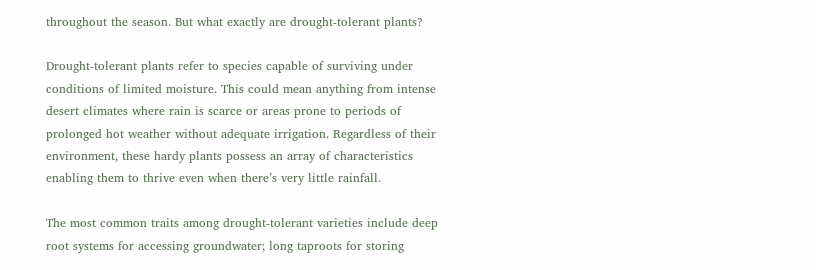throughout the season. But what exactly are drought-tolerant plants?

Drought-tolerant plants refer to species capable of surviving under conditions of limited moisture. This could mean anything from intense desert climates where rain is scarce or areas prone to periods of prolonged hot weather without adequate irrigation. Regardless of their environment, these hardy plants possess an array of characteristics enabling them to thrive even when there’s very little rainfall.

The most common traits among drought-tolerant varieties include deep root systems for accessing groundwater; long taproots for storing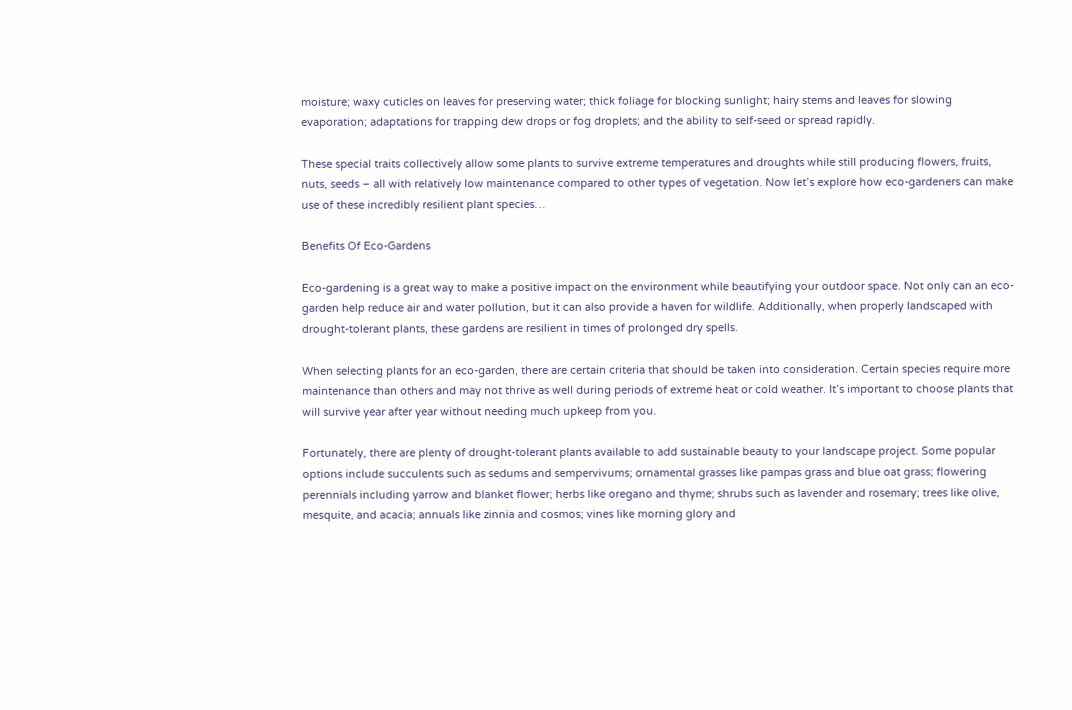moisture; waxy cuticles on leaves for preserving water; thick foliage for blocking sunlight; hairy stems and leaves for slowing evaporation; adaptations for trapping dew drops or fog droplets; and the ability to self-seed or spread rapidly.

These special traits collectively allow some plants to survive extreme temperatures and droughts while still producing flowers, fruits, nuts, seeds – all with relatively low maintenance compared to other types of vegetation. Now let’s explore how eco-gardeners can make use of these incredibly resilient plant species…

Benefits Of Eco-Gardens

Eco-gardening is a great way to make a positive impact on the environment while beautifying your outdoor space. Not only can an eco-garden help reduce air and water pollution, but it can also provide a haven for wildlife. Additionally, when properly landscaped with drought-tolerant plants, these gardens are resilient in times of prolonged dry spells.

When selecting plants for an eco-garden, there are certain criteria that should be taken into consideration. Certain species require more maintenance than others and may not thrive as well during periods of extreme heat or cold weather. It’s important to choose plants that will survive year after year without needing much upkeep from you.

Fortunately, there are plenty of drought-tolerant plants available to add sustainable beauty to your landscape project. Some popular options include succulents such as sedums and sempervivums; ornamental grasses like pampas grass and blue oat grass; flowering perennials including yarrow and blanket flower; herbs like oregano and thyme; shrubs such as lavender and rosemary; trees like olive, mesquite, and acacia; annuals like zinnia and cosmos; vines like morning glory and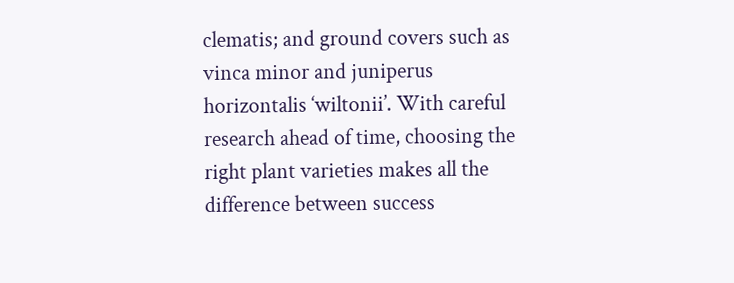clematis; and ground covers such as vinca minor and juniperus horizontalis ‘wiltonii’. With careful research ahead of time, choosing the right plant varieties makes all the difference between success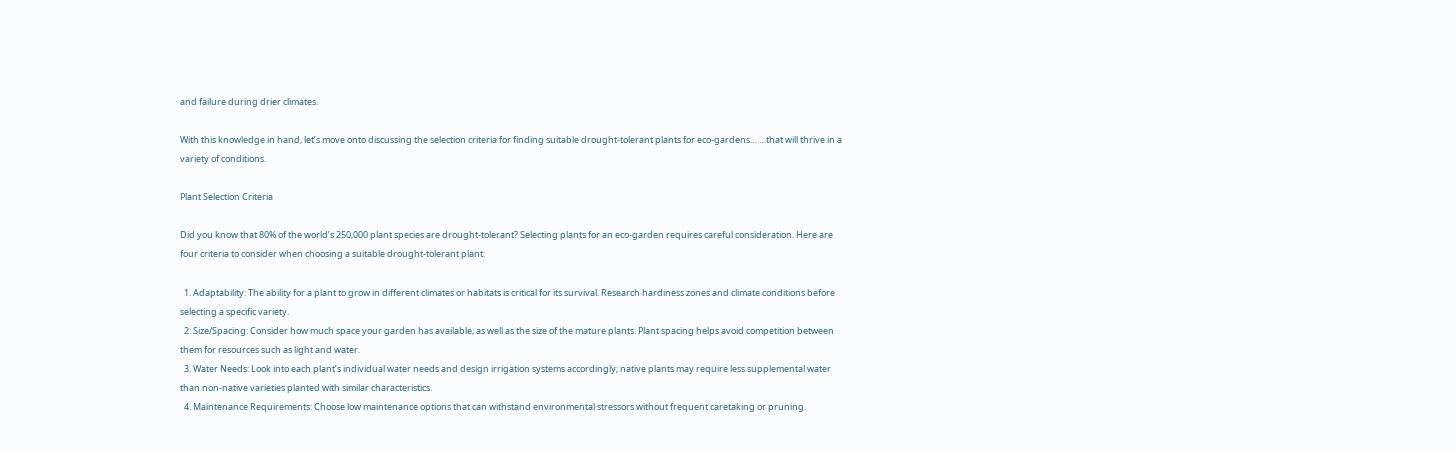and failure during drier climates.

With this knowledge in hand, let’s move onto discussing the selection criteria for finding suitable drought-tolerant plants for eco-gardens… …that will thrive in a variety of conditions.

Plant Selection Criteria

Did you know that 80% of the world’s 250,000 plant species are drought-tolerant? Selecting plants for an eco-garden requires careful consideration. Here are four criteria to consider when choosing a suitable drought-tolerant plant:

  1. Adaptability: The ability for a plant to grow in different climates or habitats is critical for its survival. Research hardiness zones and climate conditions before selecting a specific variety.
  2. Size/Spacing: Consider how much space your garden has available, as well as the size of the mature plants. Plant spacing helps avoid competition between them for resources such as light and water.
  3. Water Needs: Look into each plant’s individual water needs and design irrigation systems accordingly; native plants may require less supplemental water than non-native varieties planted with similar characteristics.
  4. Maintenance Requirements: Choose low maintenance options that can withstand environmental stressors without frequent caretaking or pruning.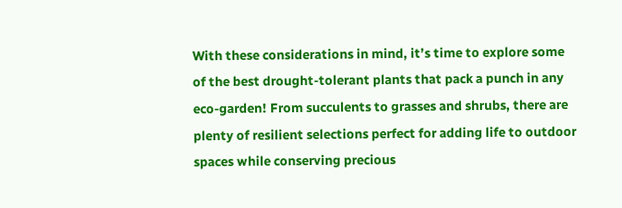With these considerations in mind, it’s time to explore some of the best drought-tolerant plants that pack a punch in any eco-garden! From succulents to grasses and shrubs, there are plenty of resilient selections perfect for adding life to outdoor spaces while conserving precious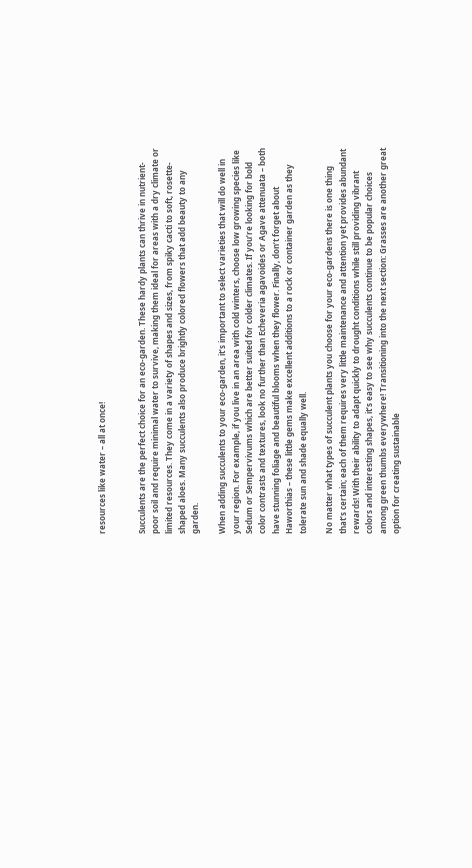resources like water – all at once!


Succulents are the perfect choice for an eco-garden. These hardy plants can thrive in nutrient-poor soil and require minimal water to survive, making them ideal for areas with a dry climate or limited resources. They come in a variety of shapes and sizes, from spiky cacti to soft, rosette-shaped aloes. Many succulents also produce brightly colored flowers that add beauty to any garden.

When adding succulents to your eco-garden, it’s important to select varieties that will do well in your region. For example, if you live in an area with cold winters, choose low growing species like Sedum or Sempervivums which are better suited for colder climates. If you’re looking for bold color contrasts and textures, look no further than Echeveria agavoides or Agave attenuata – both have stunning foliage and beautiful blooms when they flower. Finally, don’t forget about Haworthias – these little gems make excellent additions to a rock or container garden as they tolerate sun and shade equally well.

No matter what types of succulent plants you choose for your eco-gardens there is one thing that’s certain; each of them requires very little maintenance and attention yet provides abundant rewards! With their ability to adapt quickly to drought conditions while still providing vibrant colors and interesting shapes, it’s easy to see why succulents continue to be popular choices among green thumbs everywhere! Transitioning into the next section: Grasses are another great option for creating sustainable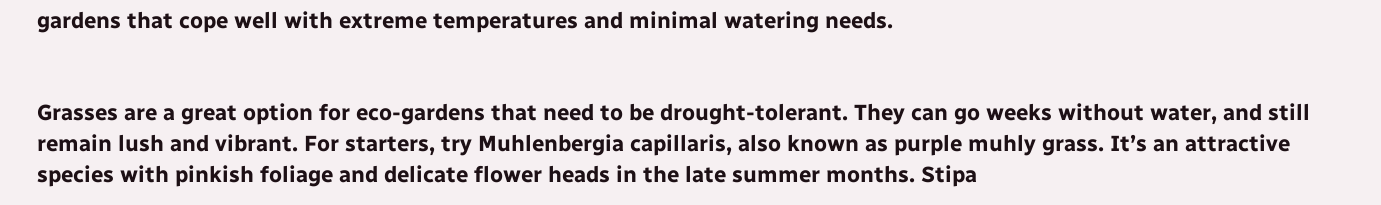gardens that cope well with extreme temperatures and minimal watering needs.


Grasses are a great option for eco-gardens that need to be drought-tolerant. They can go weeks without water, and still remain lush and vibrant. For starters, try Muhlenbergia capillaris, also known as purple muhly grass. It’s an attractive species with pinkish foliage and delicate flower heads in the late summer months. Stipa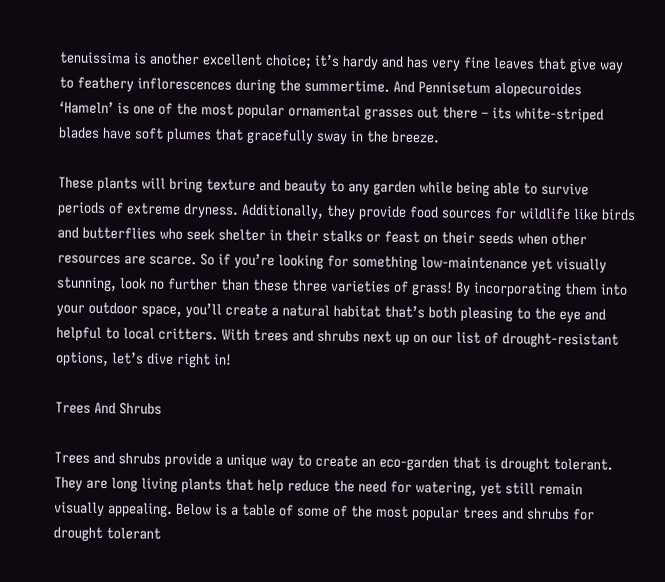tenuissima is another excellent choice; it’s hardy and has very fine leaves that give way to feathery inflorescences during the summertime. And Pennisetum alopecuroides ‘Hameln’ is one of the most popular ornamental grasses out there – its white-striped blades have soft plumes that gracefully sway in the breeze.

These plants will bring texture and beauty to any garden while being able to survive periods of extreme dryness. Additionally, they provide food sources for wildlife like birds and butterflies who seek shelter in their stalks or feast on their seeds when other resources are scarce. So if you’re looking for something low-maintenance yet visually stunning, look no further than these three varieties of grass! By incorporating them into your outdoor space, you’ll create a natural habitat that’s both pleasing to the eye and helpful to local critters. With trees and shrubs next up on our list of drought-resistant options, let’s dive right in!

Trees And Shrubs

Trees and shrubs provide a unique way to create an eco-garden that is drought tolerant. They are long living plants that help reduce the need for watering, yet still remain visually appealing. Below is a table of some of the most popular trees and shrubs for drought tolerant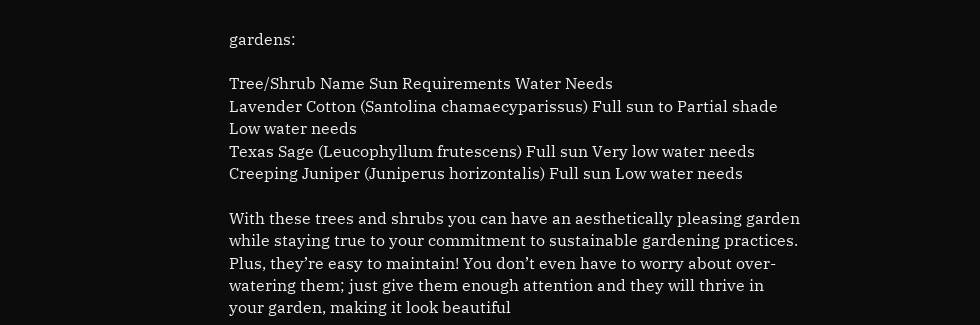gardens:

Tree/Shrub Name Sun Requirements Water Needs
Lavender Cotton (Santolina chamaecyparissus) Full sun to Partial shade Low water needs
Texas Sage (Leucophyllum frutescens) Full sun Very low water needs
Creeping Juniper (Juniperus horizontalis) Full sun Low water needs

With these trees and shrubs you can have an aesthetically pleasing garden while staying true to your commitment to sustainable gardening practices. Plus, they’re easy to maintain! You don’t even have to worry about over-watering them; just give them enough attention and they will thrive in your garden, making it look beautiful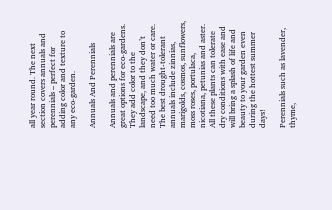all year round. The next section covers annuals and perennials – perfect for adding color and texture to any eco-garden.

Annuals And Perennials

Annuals and perennials are great options for eco-gardens. They add color to the landscape, and they don’t need too much water or care. The best drought-tolerant annuals include zinnias, marigolds, cosmos, sunflowers, moss roses, portulaca, nicotiana, petunias and aster. All these plants can tolerate dry conditions with ease and will bring a splash of life and beauty to your garden even during the hottest summer days!

Perennials such as lavender, thyme,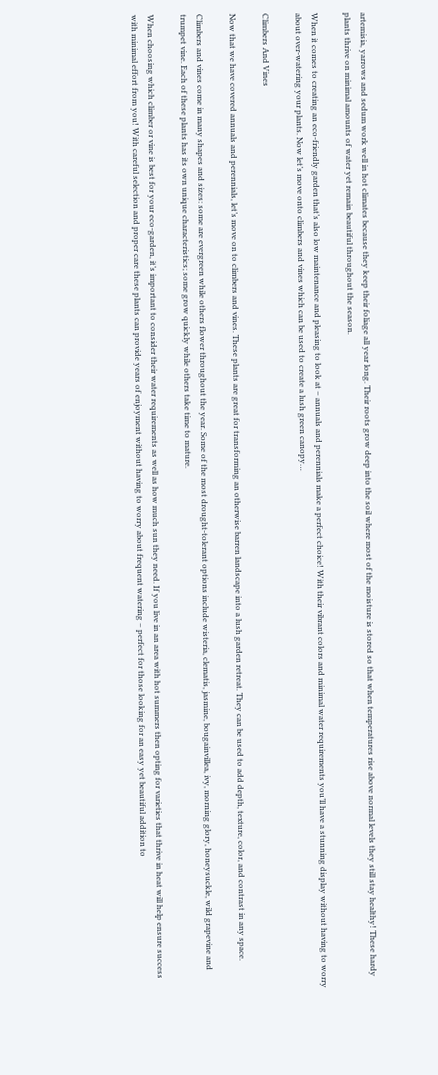artemisia, yarrows and sedum work well in hot climates because they keep their foliage all year long. Their roots grow deep into the soil where most of the moisture is stored so that when temperatures rise above normal levels they still stay healthy! These hardy plants thrive on minimal amounts of water yet remain beautiful throughout the season.

When it comes to creating an eco-friendly garden that’s also low maintenance and pleasing to look at – annuals and perennials make a perfect choice! With their vibrant colors and minimal water requirements you’ll have a stunning display without having to worry about over-watering your plants. Now let’s move onto climbers and vines which can be used to create a lush green canopy…

Climbers And Vines

Now that we have covered annuals and perennials, let’s move on to climbers and vines. These plants are great for transforming an otherwise barren landscape into a lush garden retreat. They can be used to add depth, texture, color, and contrast in any space.

Climbers and vines come in many shapes and sizes: some are evergreen while others flower throughout the year. Some of the most drought-tolerant options include wisteria, clematis, jasmine, bougainvillea, ivy, morning glory, honeysuckle, wild grapevine and trumpet vine. Each of these plants has its own unique characteristics; some grow quickly while others take time to mature.

When choosing which climber or vine is best for your eco-garden, it’s important to consider their water requirements as well as how much sun they need. If you live in an area with hot summers then opting for varieties that thrive in heat will help ensure success with minimal effort from you! With careful selection and proper care these plants can provide years of enjoyment without having to worry about frequent watering – perfect for those looking for an easy yet beautiful addition to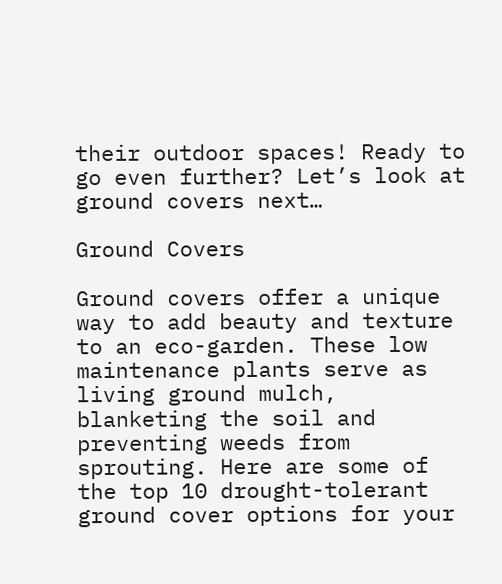their outdoor spaces! Ready to go even further? Let’s look at ground covers next…

Ground Covers

Ground covers offer a unique way to add beauty and texture to an eco-garden. These low maintenance plants serve as living ground mulch, blanketing the soil and preventing weeds from sprouting. Here are some of the top 10 drought-tolerant ground cover options for your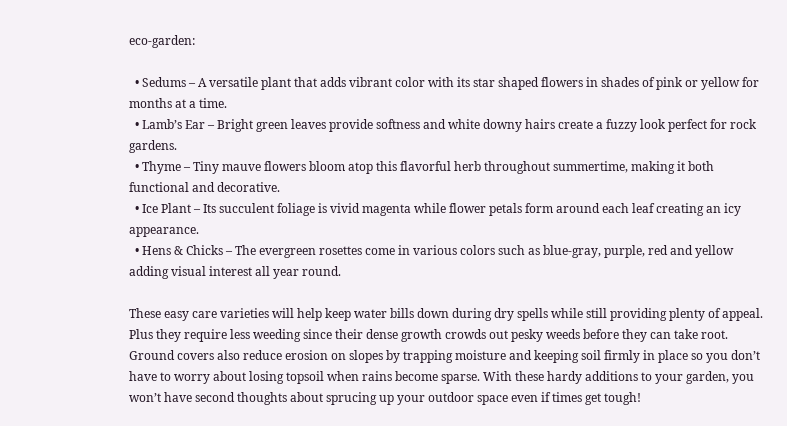eco-garden:

  • Sedums – A versatile plant that adds vibrant color with its star shaped flowers in shades of pink or yellow for months at a time.
  • Lamb’s Ear – Bright green leaves provide softness and white downy hairs create a fuzzy look perfect for rock gardens.
  • Thyme – Tiny mauve flowers bloom atop this flavorful herb throughout summertime, making it both functional and decorative.
  • Ice Plant – Its succulent foliage is vivid magenta while flower petals form around each leaf creating an icy appearance.
  • Hens & Chicks – The evergreen rosettes come in various colors such as blue-gray, purple, red and yellow adding visual interest all year round.

These easy care varieties will help keep water bills down during dry spells while still providing plenty of appeal. Plus they require less weeding since their dense growth crowds out pesky weeds before they can take root. Ground covers also reduce erosion on slopes by trapping moisture and keeping soil firmly in place so you don’t have to worry about losing topsoil when rains become sparse. With these hardy additions to your garden, you won’t have second thoughts about sprucing up your outdoor space even if times get tough!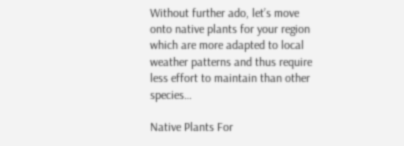Without further ado, let’s move onto native plants for your region which are more adapted to local weather patterns and thus require less effort to maintain than other species…

Native Plants For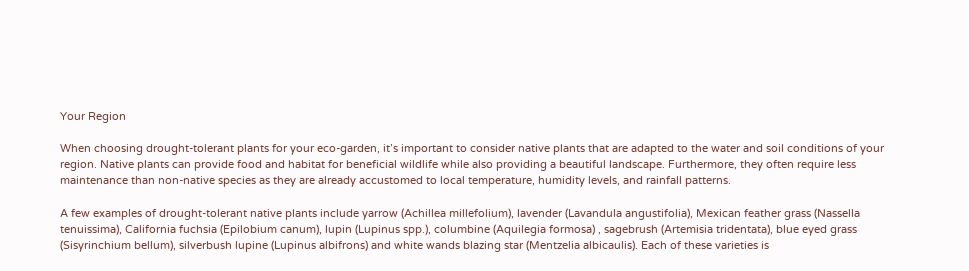Your Region

When choosing drought-tolerant plants for your eco-garden, it’s important to consider native plants that are adapted to the water and soil conditions of your region. Native plants can provide food and habitat for beneficial wildlife while also providing a beautiful landscape. Furthermore, they often require less maintenance than non-native species as they are already accustomed to local temperature, humidity levels, and rainfall patterns.

A few examples of drought-tolerant native plants include yarrow (Achillea millefolium), lavender (Lavandula angustifolia), Mexican feather grass (Nassella tenuissima), California fuchsia (Epilobium canum), lupin (Lupinus spp.), columbine (Aquilegia formosa) , sagebrush (Artemisia tridentata), blue eyed grass (Sisyrinchium bellum), silverbush lupine (Lupinus albifrons) and white wands blazing star (Mentzelia albicaulis). Each of these varieties is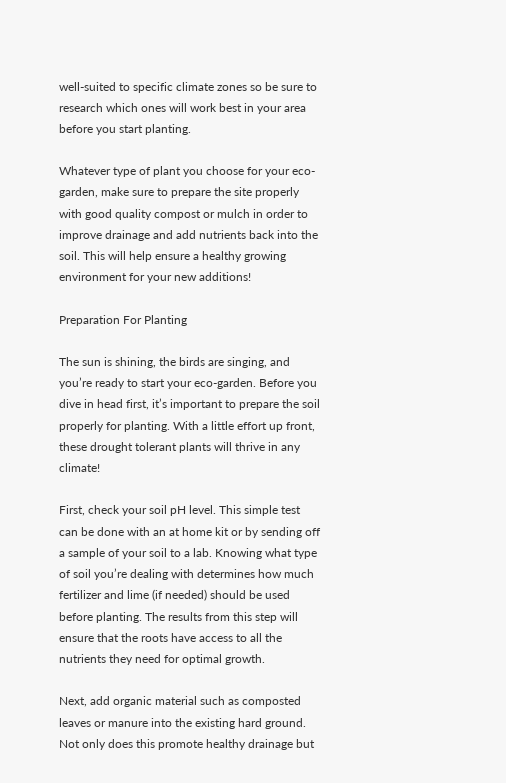well-suited to specific climate zones so be sure to research which ones will work best in your area before you start planting.

Whatever type of plant you choose for your eco-garden, make sure to prepare the site properly with good quality compost or mulch in order to improve drainage and add nutrients back into the soil. This will help ensure a healthy growing environment for your new additions!

Preparation For Planting

The sun is shining, the birds are singing, and you’re ready to start your eco-garden. Before you dive in head first, it’s important to prepare the soil properly for planting. With a little effort up front, these drought tolerant plants will thrive in any climate!

First, check your soil pH level. This simple test can be done with an at home kit or by sending off a sample of your soil to a lab. Knowing what type of soil you’re dealing with determines how much fertilizer and lime (if needed) should be used before planting. The results from this step will ensure that the roots have access to all the nutrients they need for optimal growth.

Next, add organic material such as composted leaves or manure into the existing hard ground. Not only does this promote healthy drainage but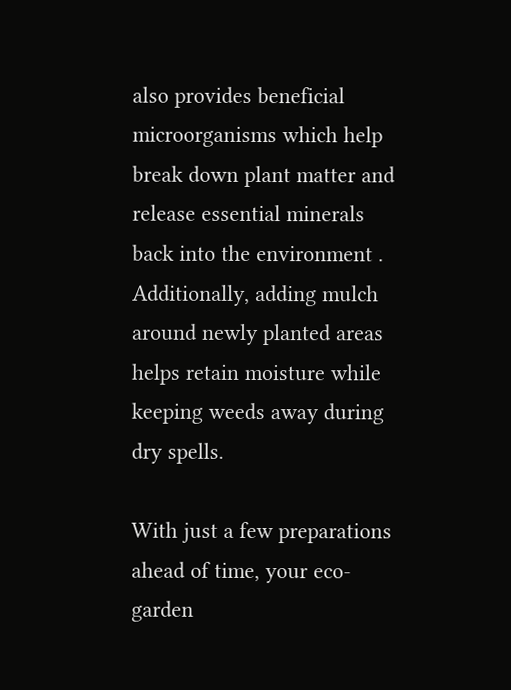also provides beneficial microorganisms which help break down plant matter and release essential minerals back into the environment . Additionally, adding mulch around newly planted areas helps retain moisture while keeping weeds away during dry spells.

With just a few preparations ahead of time, your eco-garden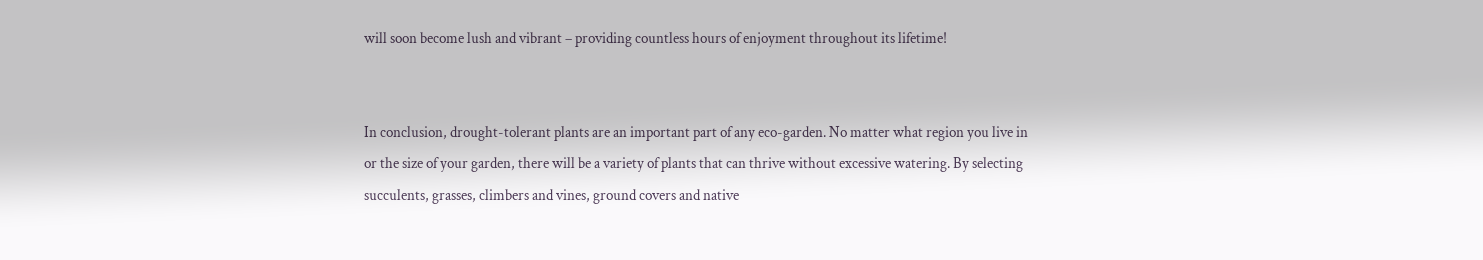will soon become lush and vibrant – providing countless hours of enjoyment throughout its lifetime!


In conclusion, drought-tolerant plants are an important part of any eco-garden. No matter what region you live in or the size of your garden, there will be a variety of plants that can thrive without excessive watering. By selecting succulents, grasses, climbers and vines, ground covers and native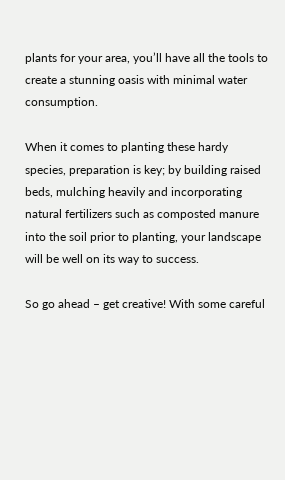plants for your area, you’ll have all the tools to create a stunning oasis with minimal water consumption.

When it comes to planting these hardy species, preparation is key; by building raised beds, mulching heavily and incorporating natural fertilizers such as composted manure into the soil prior to planting, your landscape will be well on its way to success.

So go ahead – get creative! With some careful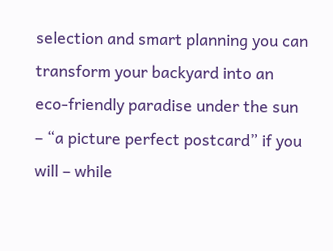selection and smart planning you can transform your backyard into an eco-friendly paradise under the sun – “a picture perfect postcard” if you will – while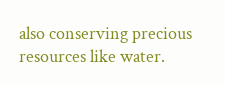also conserving precious resources like water.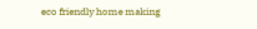eco friendly home making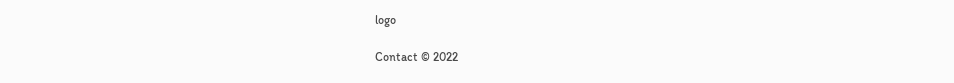logo

Contact © 2022